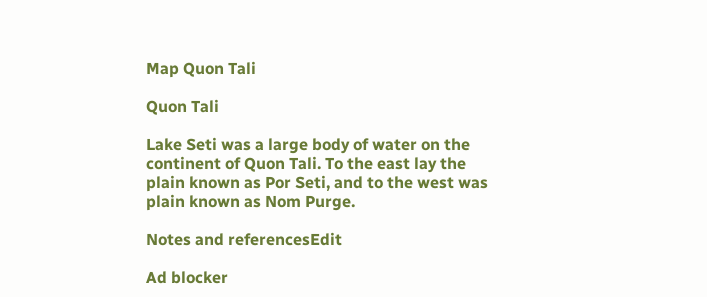Map Quon Tali

Quon Tali

Lake Seti was a large body of water on the continent of Quon Tali. To the east lay the plain known as Por Seti, and to the west was plain known as Nom Purge.

Notes and referencesEdit

Ad blocker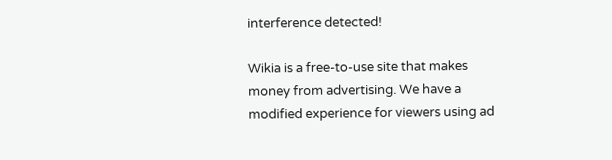interference detected!

Wikia is a free-to-use site that makes money from advertising. We have a modified experience for viewers using ad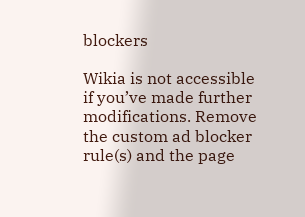blockers

Wikia is not accessible if you’ve made further modifications. Remove the custom ad blocker rule(s) and the page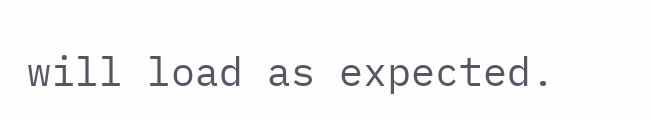will load as expected.